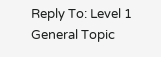Reply To: Level 1 General Topic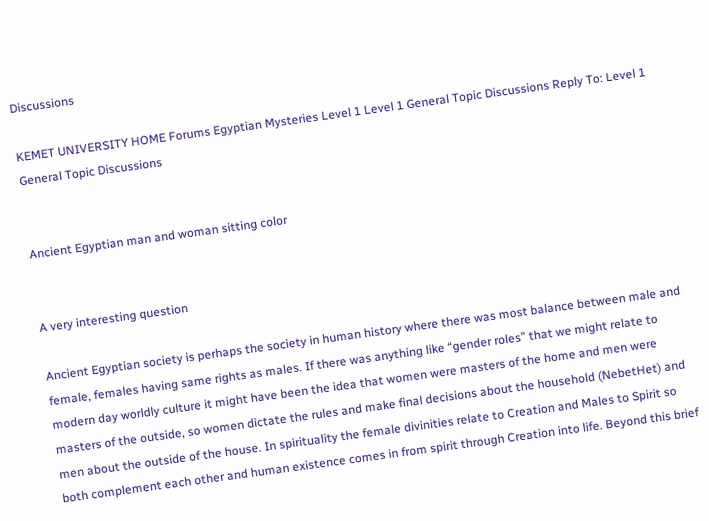Discussions

KEMET UNIVERSITY HOME Forums Egyptian Mysteries Level 1 Level 1 General Topic Discussions Reply To: Level 1 General Topic Discussions


Ancient Egyptian man and woman sitting color


A very interesting question

Ancient Egyptian society is perhaps the society in human history where there was most balance between male and female, females having same rights as males. If there was anything like “gender roles” that we might relate to modern day worldly culture it might have been the idea that women were masters of the home and men were masters of the outside, so women dictate the rules and make final decisions about the household (NebetHet) and men about the outside of the house. In spirituality the female divinities relate to Creation and Males to Spirit so both complement each other and human existence comes in from spirit through Creation into life. Beyond this brief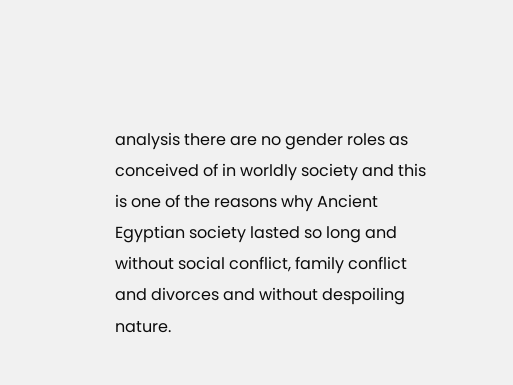analysis there are no gender roles as conceived of in worldly society and this is one of the reasons why Ancient Egyptian society lasted so long and without social conflict, family conflict and divorces and without despoiling nature.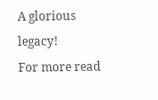A glorious legacy!
For more read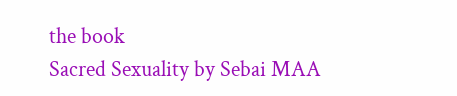the book
Sacred Sexuality by Sebai MAA